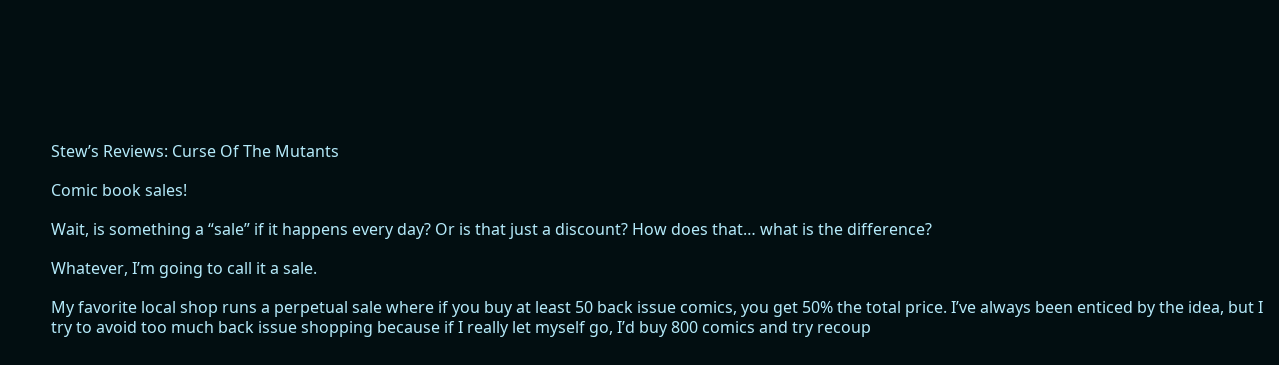Stew’s Reviews: Curse Of The Mutants

Comic book sales!

Wait, is something a “sale” if it happens every day? Or is that just a discount? How does that… what is the difference?

Whatever, I’m going to call it a sale.

My favorite local shop runs a perpetual sale where if you buy at least 50 back issue comics, you get 50% the total price. I’ve always been enticed by the idea, but I try to avoid too much back issue shopping because if I really let myself go, I’d buy 800 comics and try recoup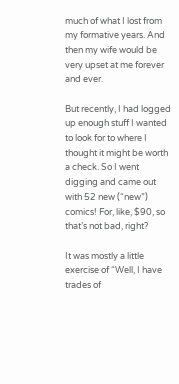much of what I lost from my formative years. And then my wife would be very upset at me forever and ever.

But recently, I had logged up enough stuff I wanted to look for to where I thought it might be worth a check. So I went digging and came out with 52 new (“new”) comics! For, like, $90, so that’s not bad, right?

It was mostly a little exercise of “Well, I have trades of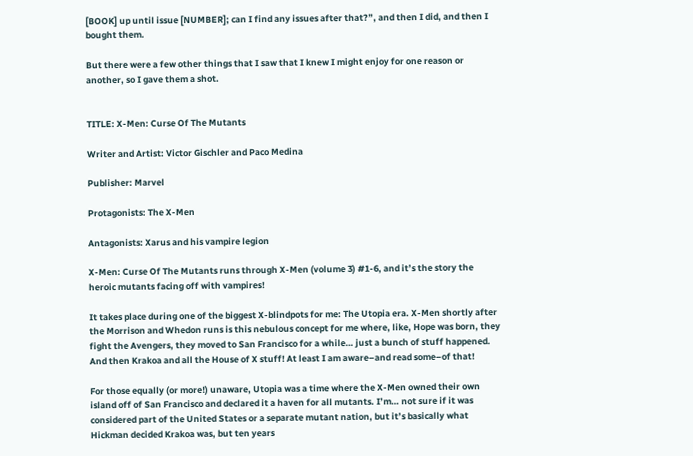[BOOK] up until issue [NUMBER]; can I find any issues after that?”, and then I did, and then I bought them.

But there were a few other things that I saw that I knew I might enjoy for one reason or another, so I gave them a shot.


TITLE: X-Men: Curse Of The Mutants

Writer and Artist: Victor Gischler and Paco Medina

Publisher: Marvel

Protagonists: The X-Men

Antagonists: Xarus and his vampire legion

X-Men: Curse Of The Mutants runs through X-Men (volume 3) #1-6, and it’s the story the heroic mutants facing off with vampires!

It takes place during one of the biggest X-blindpots for me: The Utopia era. X-Men shortly after the Morrison and Whedon runs is this nebulous concept for me where, like, Hope was born, they fight the Avengers, they moved to San Francisco for a while… just a bunch of stuff happened. And then Krakoa and all the House of X stuff! At least I am aware–and read some–of that!

For those equally (or more!) unaware, Utopia was a time where the X-Men owned their own island off of San Francisco and declared it a haven for all mutants. I’m… not sure if it was considered part of the United States or a separate mutant nation, but it’s basically what Hickman decided Krakoa was, but ten years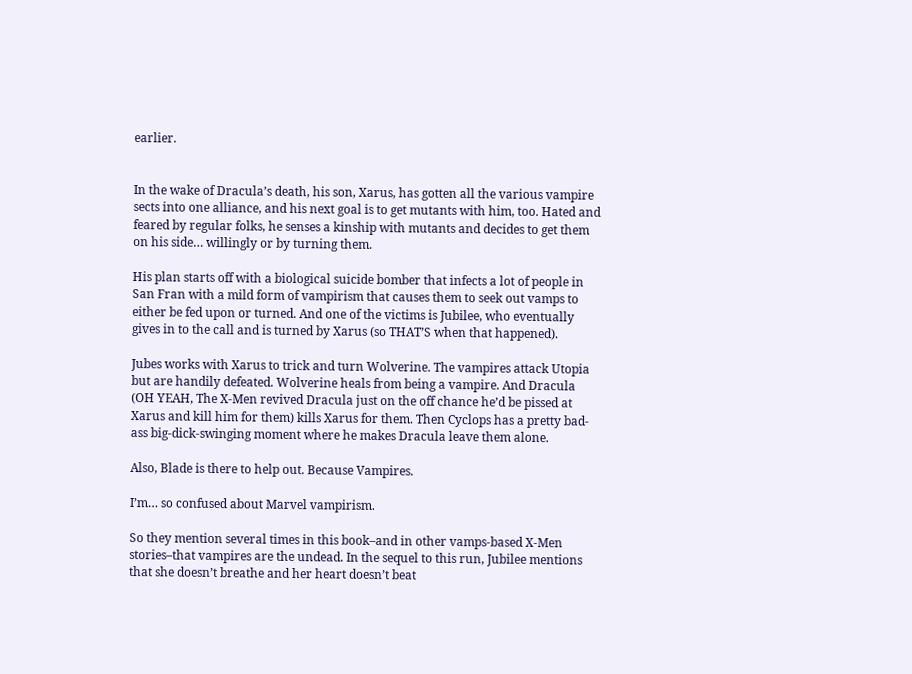earlier.


In the wake of Dracula’s death, his son, Xarus, has gotten all the various vampire sects into one alliance, and his next goal is to get mutants with him, too. Hated and feared by regular folks, he senses a kinship with mutants and decides to get them on his side… willingly or by turning them.

His plan starts off with a biological suicide bomber that infects a lot of people in San Fran with a mild form of vampirism that causes them to seek out vamps to either be fed upon or turned. And one of the victims is Jubilee, who eventually gives in to the call and is turned by Xarus (so THAT’S when that happened).

Jubes works with Xarus to trick and turn Wolverine. The vampires attack Utopia but are handily defeated. Wolverine heals from being a vampire. And Dracula (OH YEAH, The X-Men revived Dracula just on the off chance he’d be pissed at Xarus and kill him for them) kills Xarus for them. Then Cyclops has a pretty bad-ass big-dick-swinging moment where he makes Dracula leave them alone.

Also, Blade is there to help out. Because Vampires.

I’m… so confused about Marvel vampirism.

So they mention several times in this book–and in other vamps-based X-Men stories–that vampires are the undead. In the sequel to this run, Jubilee mentions that she doesn’t breathe and her heart doesn’t beat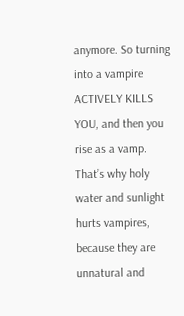anymore. So turning into a vampire ACTIVELY KILLS YOU, and then you rise as a vamp. That’s why holy water and sunlight hurts vampires, because they are unnatural and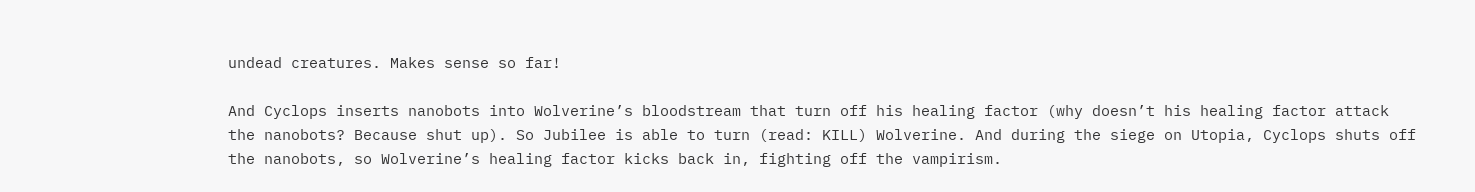undead creatures. Makes sense so far!

And Cyclops inserts nanobots into Wolverine’s bloodstream that turn off his healing factor (why doesn’t his healing factor attack the nanobots? Because shut up). So Jubilee is able to turn (read: KILL) Wolverine. And during the siege on Utopia, Cyclops shuts off the nanobots, so Wolverine’s healing factor kicks back in, fighting off the vampirism.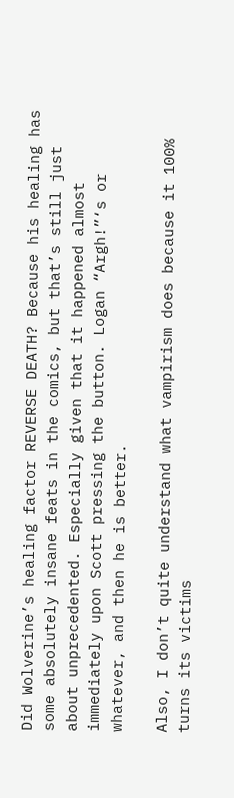Did Wolverine’s healing factor REVERSE DEATH? Because his healing has some absolutely insane feats in the comics, but that’s still just about unprecedented. Especially given that it happened almost immediately upon Scott pressing the button. Logan “Argh!”‘s or whatever, and then he is better.

Also, I don’t quite understand what vampirism does because it 100% turns its victims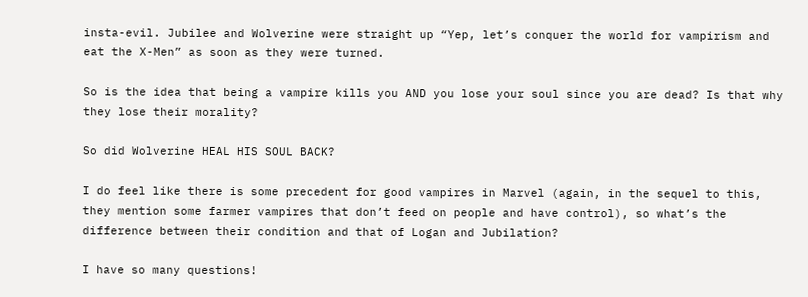insta-evil. Jubilee and Wolverine were straight up “Yep, let’s conquer the world for vampirism and eat the X-Men” as soon as they were turned.

So is the idea that being a vampire kills you AND you lose your soul since you are dead? Is that why they lose their morality?

So did Wolverine HEAL HIS SOUL BACK?

I do feel like there is some precedent for good vampires in Marvel (again, in the sequel to this, they mention some farmer vampires that don’t feed on people and have control), so what’s the difference between their condition and that of Logan and Jubilation?

I have so many questions!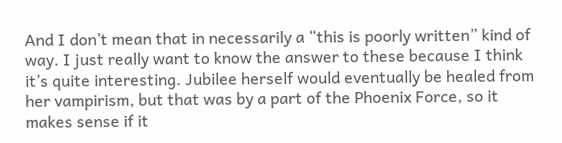And I don’t mean that in necessarily a “this is poorly written” kind of way. I just really want to know the answer to these because I think it’s quite interesting. Jubilee herself would eventually be healed from her vampirism, but that was by a part of the Phoenix Force, so it makes sense if it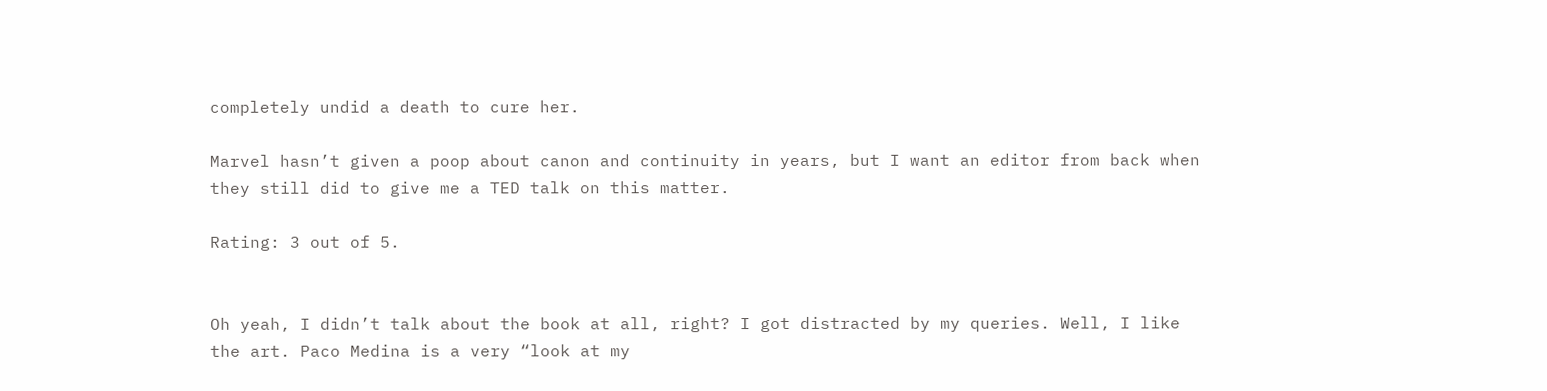completely undid a death to cure her.

Marvel hasn’t given a poop about canon and continuity in years, but I want an editor from back when they still did to give me a TED talk on this matter.

Rating: 3 out of 5.


Oh yeah, I didn’t talk about the book at all, right? I got distracted by my queries. Well, I like the art. Paco Medina is a very “look at my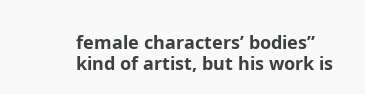female characters’ bodies” kind of artist, but his work is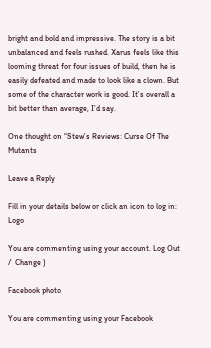bright and bold and impressive. The story is a bit unbalanced and feels rushed. Xarus feels like this looming threat for four issues of build, then he is easily defeated and made to look like a clown. But some of the character work is good. It’s overall a bit better than average, I’d say.

One thought on “Stew’s Reviews: Curse Of The Mutants

Leave a Reply

Fill in your details below or click an icon to log in: Logo

You are commenting using your account. Log Out /  Change )

Facebook photo

You are commenting using your Facebook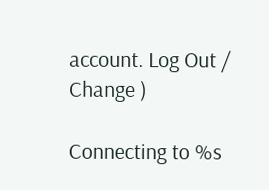account. Log Out /  Change )

Connecting to %s